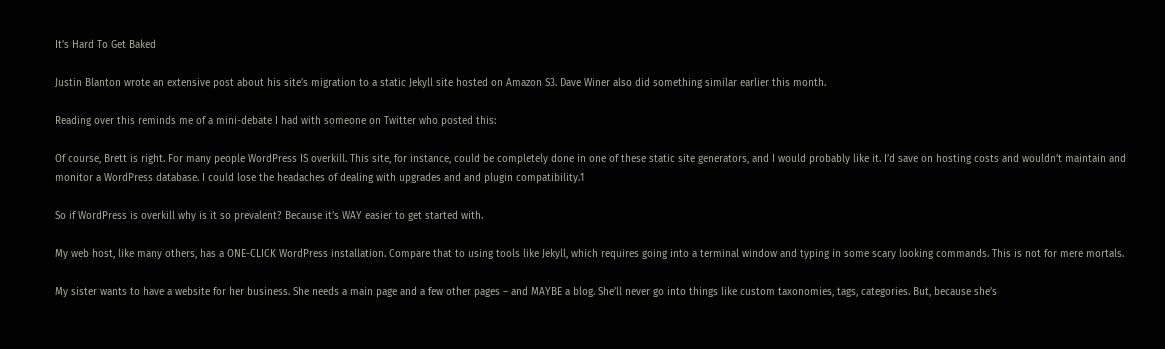It’s Hard To Get Baked

Justin Blanton wrote an extensive post about his site’s migration to a static Jekyll site hosted on Amazon S3. Dave Winer also did something similar earlier this month.

Reading over this reminds me of a mini-debate I had with someone on Twitter who posted this:

Of course, Brett is right. For many people WordPress IS overkill. This site, for instance, could be completely done in one of these static site generators, and I would probably like it. I’d save on hosting costs and wouldn’t maintain and monitor a WordPress database. I could lose the headaches of dealing with upgrades and and plugin compatibility.1

So if WordPress is overkill why is it so prevalent? Because it’s WAY easier to get started with.

My web host, like many others, has a ONE-CLICK WordPress installation. Compare that to using tools like Jekyll, which requires going into a terminal window and typing in some scary looking commands. This is not for mere mortals.

My sister wants to have a website for her business. She needs a main page and a few other pages – and MAYBE a blog. She’ll never go into things like custom taxonomies, tags, categories. But, because she’s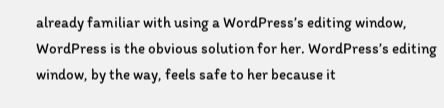already familiar with using a WordPress’s editing window, WordPress is the obvious solution for her. WordPress’s editing window, by the way, feels safe to her because it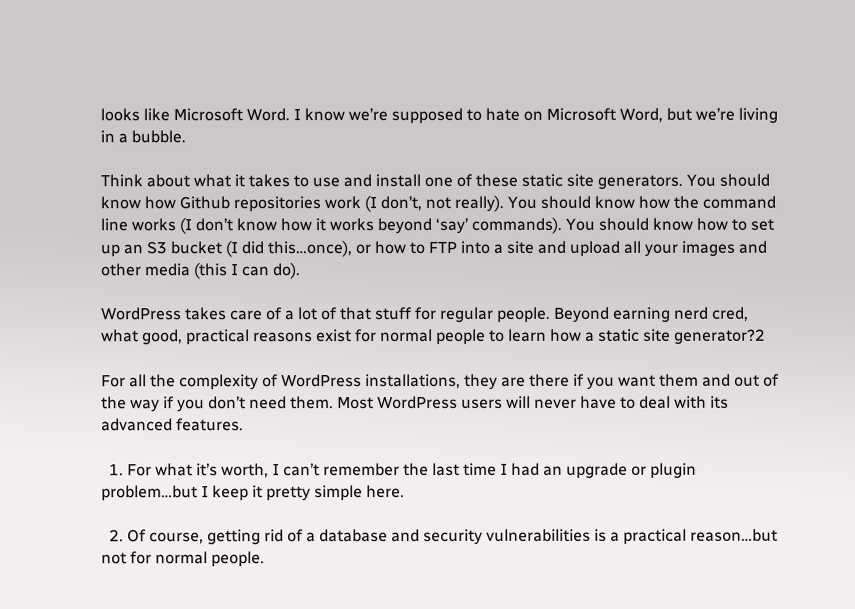looks like Microsoft Word. I know we’re supposed to hate on Microsoft Word, but we’re living in a bubble.

Think about what it takes to use and install one of these static site generators. You should know how Github repositories work (I don’t, not really). You should know how the command line works (I don’t know how it works beyond ‘say’ commands). You should know how to set up an S3 bucket (I did this…once), or how to FTP into a site and upload all your images and other media (this I can do).

WordPress takes care of a lot of that stuff for regular people. Beyond earning nerd cred, what good, practical reasons exist for normal people to learn how a static site generator?2

For all the complexity of WordPress installations, they are there if you want them and out of the way if you don’t need them. Most WordPress users will never have to deal with its advanced features.

  1. For what it’s worth, I can’t remember the last time I had an upgrade or plugin problem…but I keep it pretty simple here.

  2. Of course, getting rid of a database and security vulnerabilities is a practical reason…but not for normal people.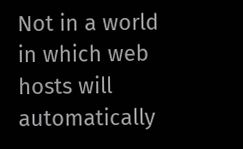Not in a world in which web hosts will automatically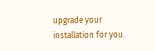upgrade your installation for you.